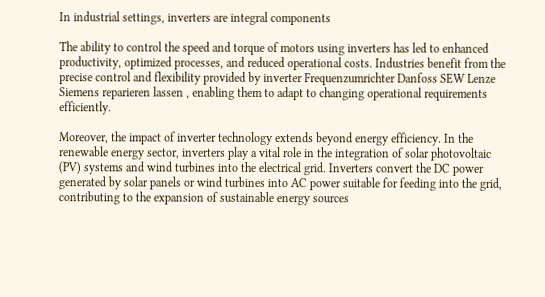In industrial settings, inverters are integral components

The ability to control the speed and torque of motors using inverters has led to enhanced productivity, optimized processes, and reduced operational costs. Industries benefit from the precise control and flexibility provided by inverter Frequenzumrichter Danfoss SEW Lenze Siemens reparieren lassen , enabling them to adapt to changing operational requirements efficiently.

Moreover, the impact of inverter technology extends beyond energy efficiency. In the renewable energy sector, inverters play a vital role in the integration of solar photovoltaic (PV) systems and wind turbines into the electrical grid. Inverters convert the DC power generated by solar panels or wind turbines into AC power suitable for feeding into the grid, contributing to the expansion of sustainable energy sources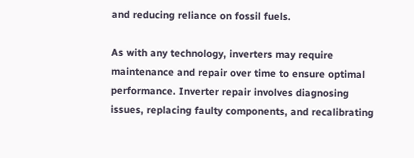and reducing reliance on fossil fuels.

As with any technology, inverters may require maintenance and repair over time to ensure optimal performance. Inverter repair involves diagnosing issues, replacing faulty components, and recalibrating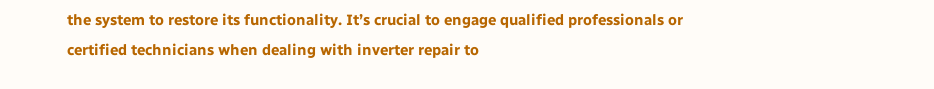the system to restore its functionality. It’s crucial to engage qualified professionals or certified technicians when dealing with inverter repair to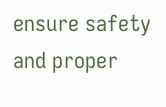ensure safety and proper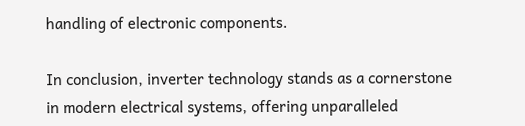handling of electronic components.

In conclusion, inverter technology stands as a cornerstone in modern electrical systems, offering unparalleled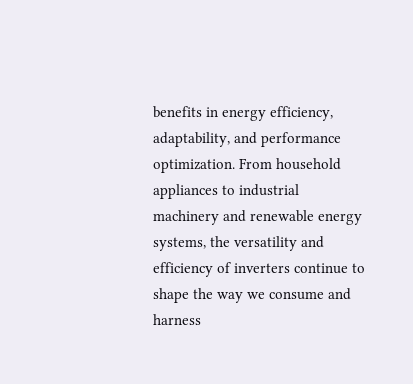benefits in energy efficiency, adaptability, and performance optimization. From household appliances to industrial machinery and renewable energy systems, the versatility and efficiency of inverters continue to shape the way we consume and harness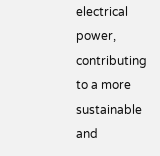electrical power, contributing to a more sustainable and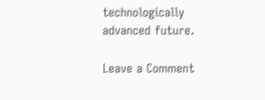technologically advanced future.

Leave a Comment